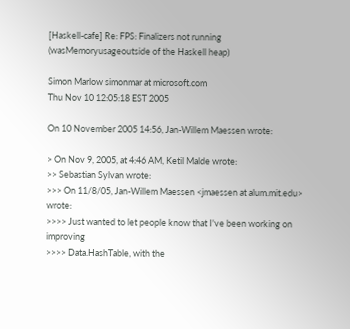[Haskell-cafe] Re: FPS: Finalizers not running (wasMemoryusageoutside of the Haskell heap)

Simon Marlow simonmar at microsoft.com
Thu Nov 10 12:05:18 EST 2005

On 10 November 2005 14:56, Jan-Willem Maessen wrote:

> On Nov 9, 2005, at 4:46 AM, Ketil Malde wrote:
>> Sebastian Sylvan wrote:
>>> On 11/8/05, Jan-Willem Maessen <jmaessen at alum.mit.edu> wrote:
>>>> Just wanted to let people know that I've been working on improving
>>>> Data.HashTable, with the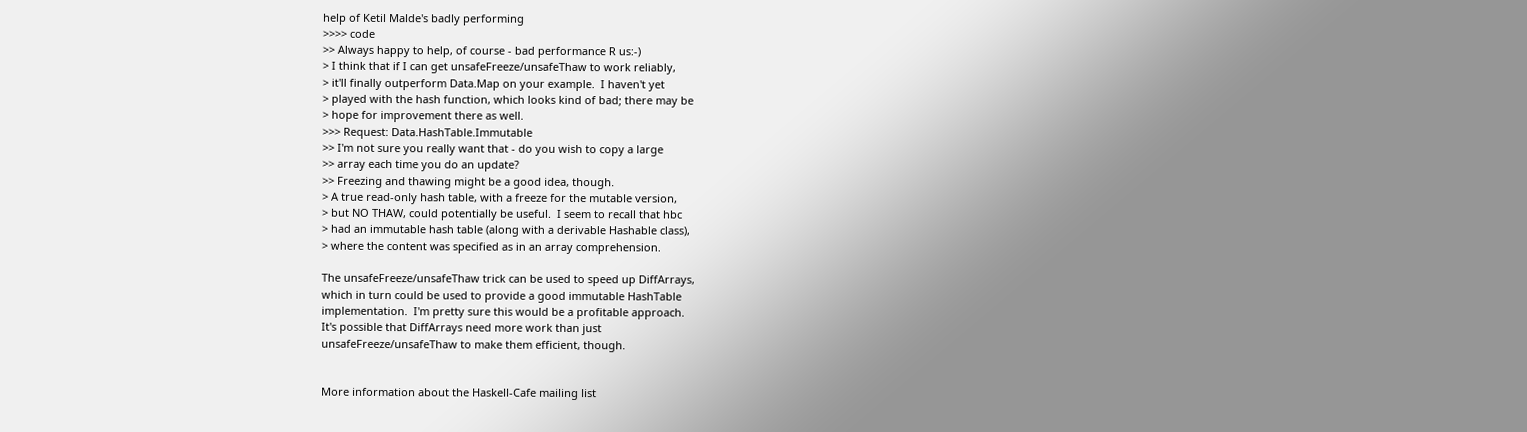help of Ketil Malde's badly performing
>>>> code
>> Always happy to help, of course - bad performance R us:-)
> I think that if I can get unsafeFreeze/unsafeThaw to work reliably,
> it'll finally outperform Data.Map on your example.  I haven't yet
> played with the hash function, which looks kind of bad; there may be
> hope for improvement there as well.
>>> Request: Data.HashTable.Immutable
>> I'm not sure you really want that - do you wish to copy a large
>> array each time you do an update?
>> Freezing and thawing might be a good idea, though.
> A true read-only hash table, with a freeze for the mutable version,
> but NO THAW, could potentially be useful.  I seem to recall that hbc
> had an immutable hash table (along with a derivable Hashable class),
> where the content was specified as in an array comprehension.

The unsafeFreeze/unsafeThaw trick can be used to speed up DiffArrays,
which in turn could be used to provide a good immutable HashTable
implementation.  I'm pretty sure this would be a profitable approach.
It's possible that DiffArrays need more work than just
unsafeFreeze/unsafeThaw to make them efficient, though.


More information about the Haskell-Cafe mailing list